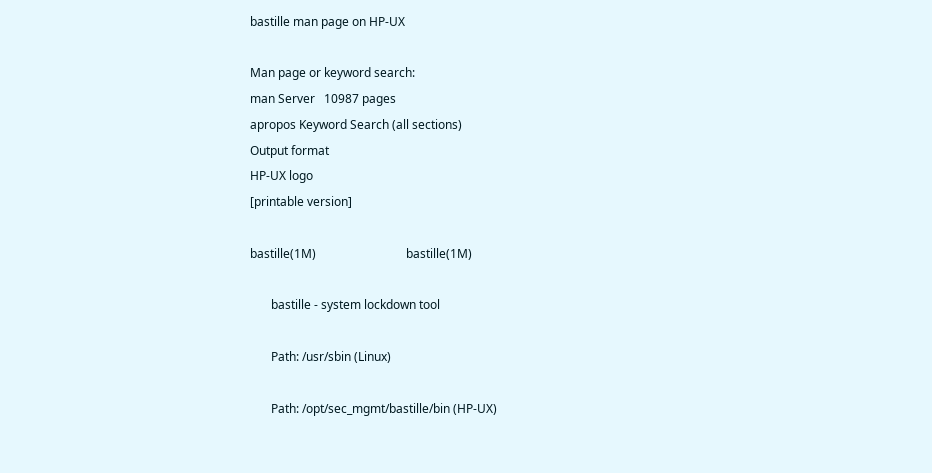bastille man page on HP-UX

Man page or keyword search:
man Server   10987 pages
apropos Keyword Search (all sections)
Output format
HP-UX logo
[printable version]

bastille(1M)                              bastille(1M)

       bastille - system lockdown tool

       Path: /usr/sbin (Linux)

       Path: /opt/sec_mgmt/bastille/bin (HP-UX)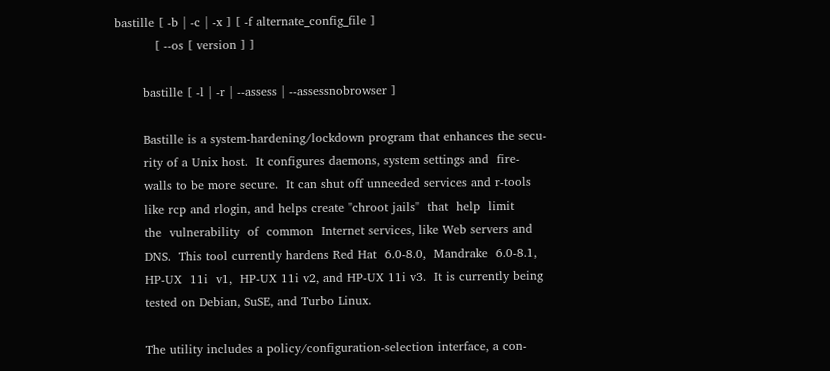bastille [ -b | -c | -x ] [ -f alternate_config_file ]
          [ --os [ version ] ]

       bastille [ -l | -r | --assess | --assessnobrowser ]

       Bastille is a system-hardening/lockdown program that enhances the secu‐
       rity of a Unix host.  It configures daemons, system settings and  fire‐
       walls to be more secure.  It can shut off unneeded services and r-tools
       like rcp and rlogin, and helps create "chroot jails"  that  help  limit
       the  vulnerability  of  common  Internet services, like Web servers and
       DNS.  This tool currently hardens Red Hat  6.0-8.0,  Mandrake  6.0-8.1,
       HP-UX  11i  v1,  HP-UX 11i v2, and HP-UX 11i v3.  It is currently being
       tested on Debian, SuSE, and Turbo Linux.

       The utility includes a policy/configuration-selection interface, a con‐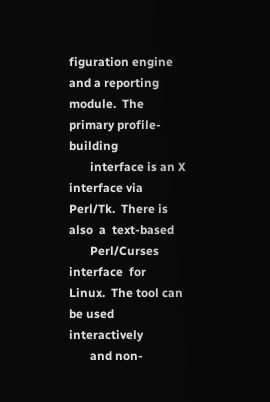figuration engine and a reporting module.  The primary profile-building
       interface is an X interface via Perl/Tk.  There is  also  a  text-based
       Perl/Curses  interface  for  Linux.  The tool can be used interactively
       and non-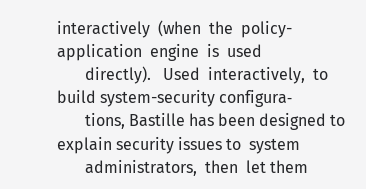interactively  (when  the  policy-application  engine  is  used
       directly).   Used  interactively,  to  build system-security configura‐
       tions, Bastille has been designed to explain security issues to  system
       administrators,  then  let them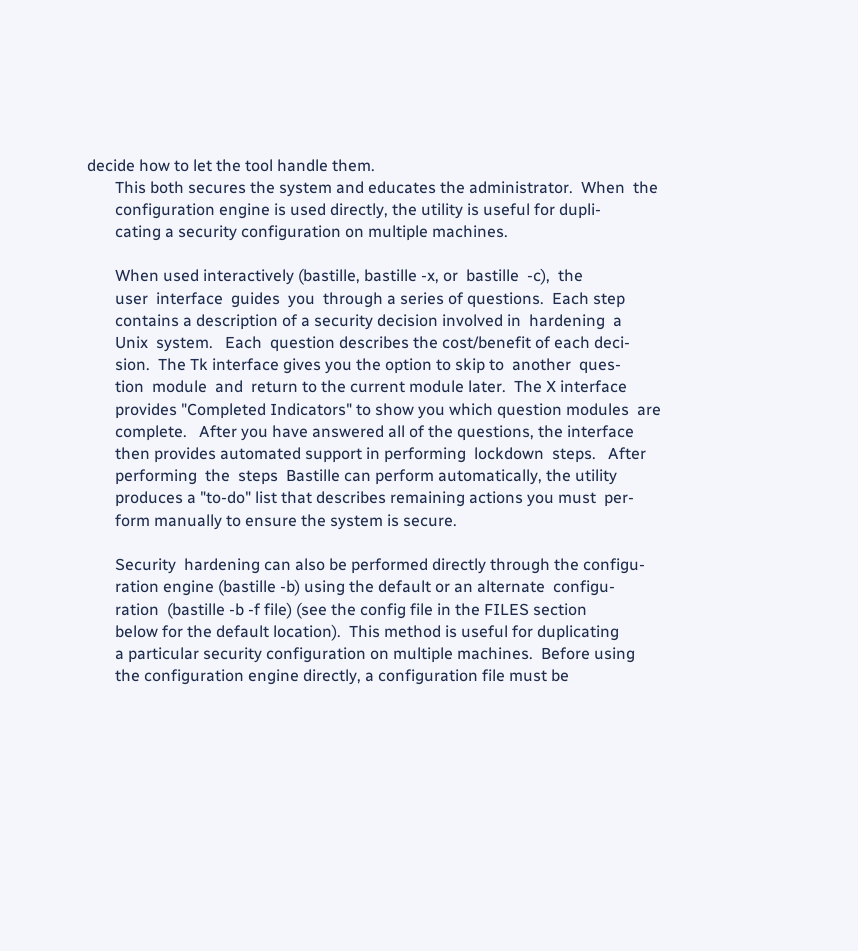decide how to let the tool handle them.
       This both secures the system and educates the administrator.  When  the
       configuration engine is used directly, the utility is useful for dupli‐
       cating a security configuration on multiple machines.

       When used interactively (bastille, bastille -x, or  bastille  -c),  the
       user  interface  guides  you  through a series of questions.  Each step
       contains a description of a security decision involved in  hardening  a
       Unix  system.   Each  question describes the cost/benefit of each deci‐
       sion.  The Tk interface gives you the option to skip to  another  ques‐
       tion  module  and  return to the current module later.  The X interface
       provides "Completed Indicators" to show you which question modules  are
       complete.   After you have answered all of the questions, the interface
       then provides automated support in performing  lockdown  steps.   After
       performing  the  steps  Bastille can perform automatically, the utility
       produces a "to-do" list that describes remaining actions you must  per‐
       form manually to ensure the system is secure.

       Security  hardening can also be performed directly through the configu‐
       ration engine (bastille -b) using the default or an alternate  configu‐
       ration  (bastille -b -f file) (see the config file in the FILES section
       below for the default location).  This method is useful for duplicating
       a particular security configuration on multiple machines.  Before using
       the configuration engine directly, a configuration file must be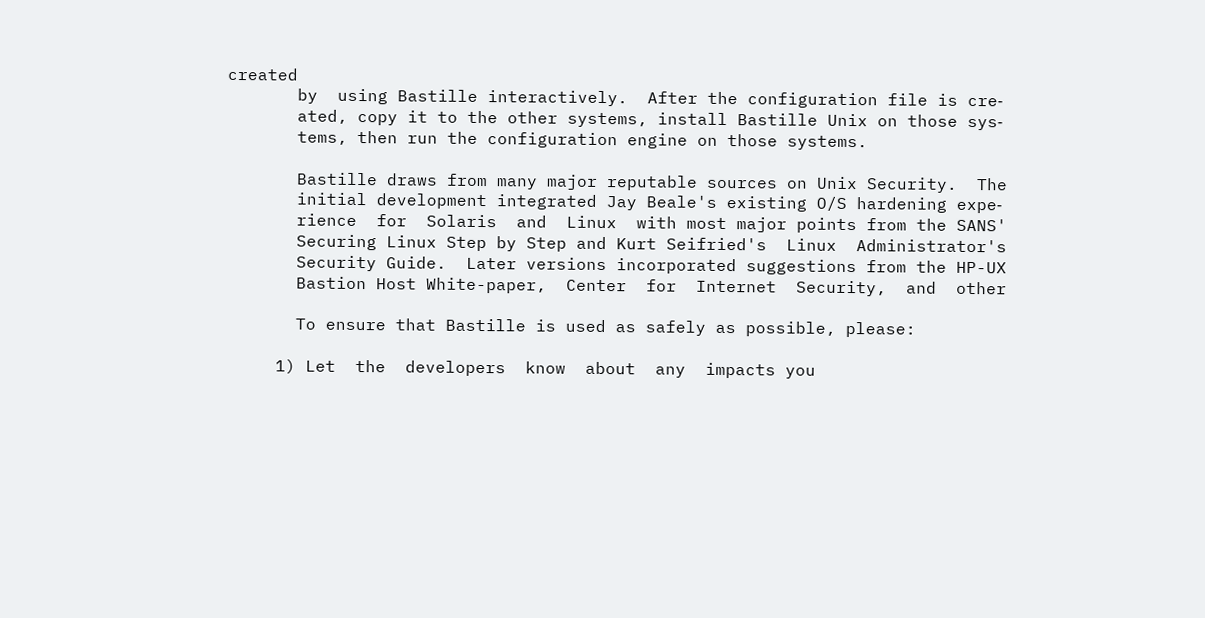created
       by  using Bastille interactively.  After the configuration file is cre‐
       ated, copy it to the other systems, install Bastille Unix on those sys‐
       tems, then run the configuration engine on those systems.

       Bastille draws from many major reputable sources on Unix Security.  The
       initial development integrated Jay Beale's existing O/S hardening expe‐
       rience  for  Solaris  and  Linux  with most major points from the SANS'
       Securing Linux Step by Step and Kurt Seifried's  Linux  Administrator's
       Security Guide.  Later versions incorporated suggestions from the HP-UX
       Bastion Host White-paper,  Center  for  Internet  Security,  and  other

       To ensure that Bastille is used as safely as possible, please:

     1) Let  the  developers  know  about  any  impacts you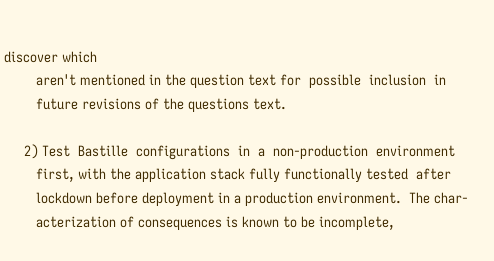discover which
        aren't mentioned in the question text for  possible  inclusion  in
        future revisions of the questions text.

     2) Test  Bastille  configurations  in  a  non-production  environment
        first, with the application stack fully functionally tested  after
        lockdown before deployment in a production environment.  The char‐
        acterization of consequences is known to be incomplete,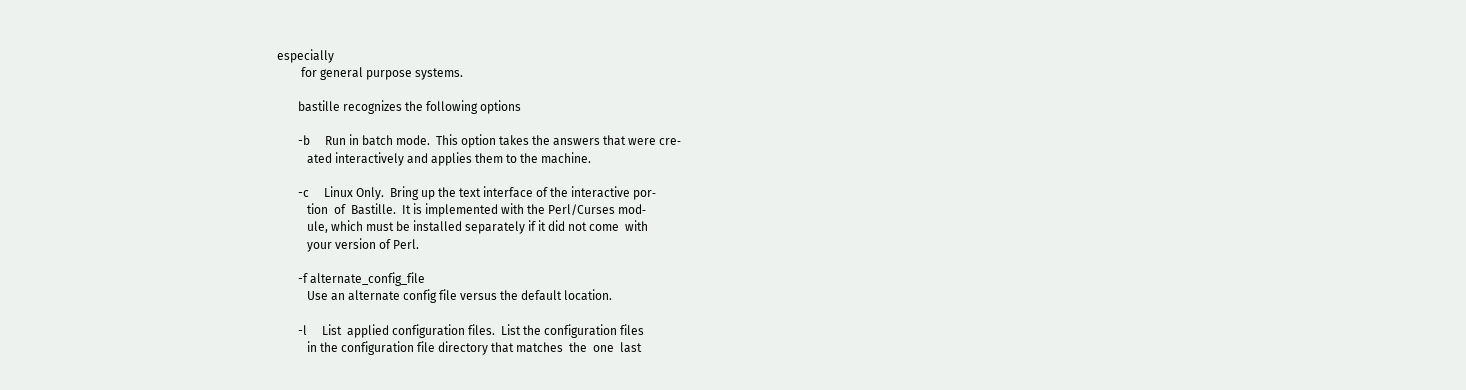especially
        for general purpose systems.

       bastille recognizes the following options

       -b     Run in batch mode.  This option takes the answers that were cre‐
          ated interactively and applies them to the machine.

       -c     Linux Only.  Bring up the text interface of the interactive por‐
          tion  of  Bastille.  It is implemented with the Perl/Curses mod‐
          ule, which must be installed separately if it did not come  with
          your version of Perl.

       -f alternate_config_file
          Use an alternate config file versus the default location.

       -l     List  applied configuration files.  List the configuration files
          in the configuration file directory that matches  the  one  last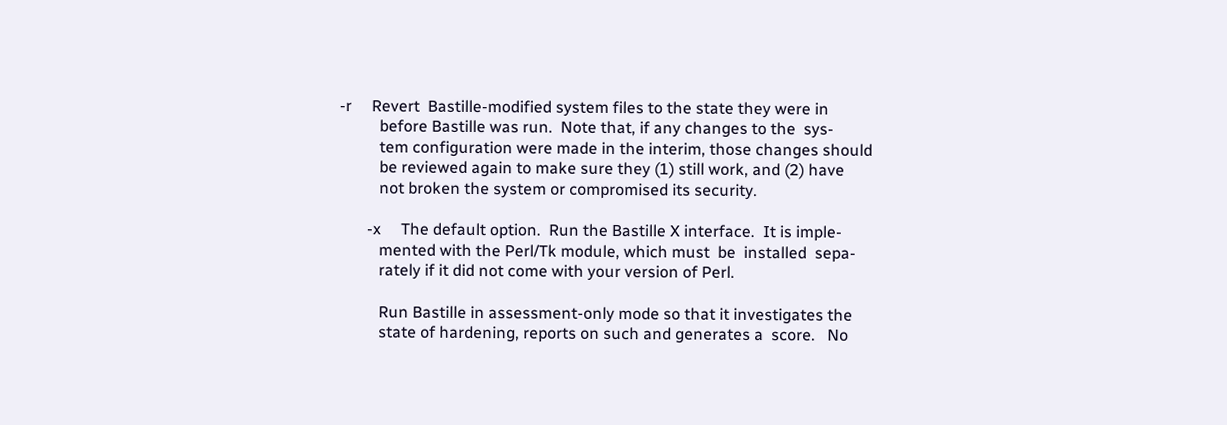-r     Revert  Bastille-modified system files to the state they were in
          before Bastille was run.  Note that, if any changes to the  sys‐
          tem configuration were made in the interim, those changes should
          be reviewed again to make sure they (1) still work, and (2) have
          not broken the system or compromised its security.

       -x     The default option.  Run the Bastille X interface.  It is imple‐
          mented with the Perl/Tk module, which must  be  installed  sepa‐
          rately if it did not come with your version of Perl.

          Run Bastille in assessment-only mode so that it investigates the
          state of hardening, reports on such and generates a  score.   No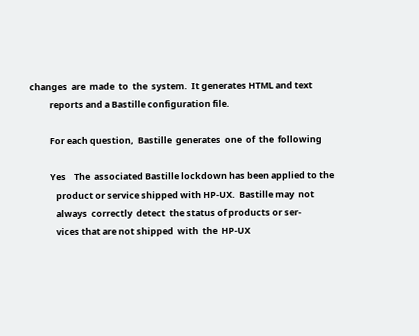changes  are  made  to  the  system.  It generates HTML and text
          reports and a Bastille configuration file.

          For each question,  Bastille  generates  one  of  the  following

          Yes    The  associated Bastille lockdown has been applied to the
             product or service shipped with HP-UX.  Bastille may  not
             always  correctly  detect  the status of products or ser‐
             vices that are not shipped  with  the  HP-UX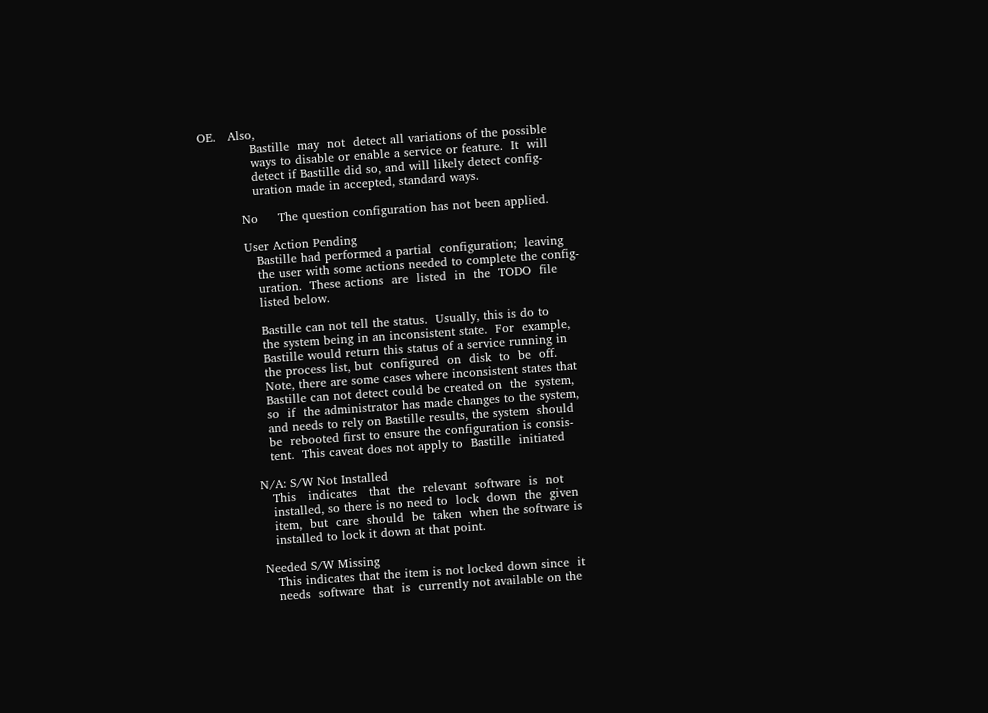OE.   Also,
             Bastille  may  not  detect all variations of the possible
             ways to disable or enable a service or feature.  It  will
             detect if Bastille did so, and will likely detect config‐
             uration made in accepted, standard ways.

          No     The question configuration has not been applied.

          User Action Pending
             Bastille had performed a partial  configuration;  leaving
             the user with some actions needed to complete the config‐
             uration.  These actions  are  listed  in  the  TODO  file
             listed below.

             Bastille can not tell the status.  Usually, this is do to
             the system being in an inconsistent state.  For  example,
             Bastille would return this status of a service running in
             the process list, but  configured  on  disk  to  be  off.
             Note, there are some cases where inconsistent states that
             Bastille can not detect could be created on  the  system,
             so  if  the administrator has made changes to the system,
             and needs to rely on Bastille results, the system  should
             be  rebooted first to ensure the configuration is consis‐
             tent.  This caveat does not apply to  Bastille  initiated

          N/A: S/W Not Installed
             This   indicates   that  the  relevant  software  is  not
             installed, so there is no need to  lock  down  the  given
             item,  but  care  should  be  taken  when the software is
             installed to lock it down at that point.

          Needed S/W Missing
             This indicates that the item is not locked down since  it
             needs  software  that  is  currently not available on the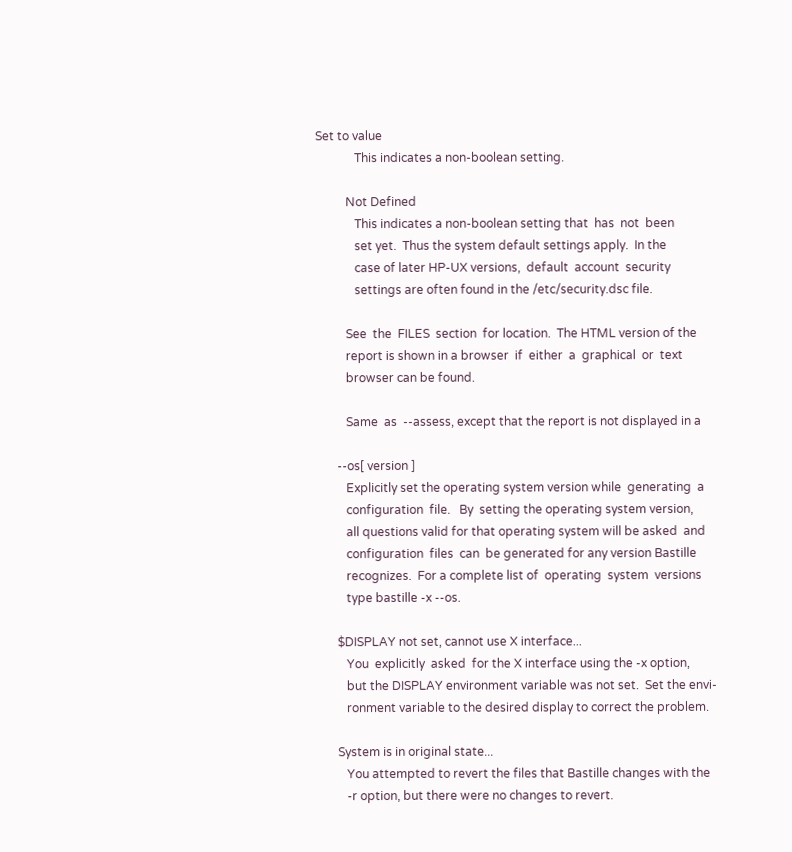Set to value
             This indicates a non-boolean setting.

          Not Defined
             This indicates a non-boolean setting that  has  not  been
             set yet.  Thus the system default settings apply.  In the
             case of later HP-UX versions,  default  account  security
             settings are often found in the /etc/security.dsc file.

          See  the  FILES  section  for location.  The HTML version of the
          report is shown in a browser  if  either  a  graphical  or  text
          browser can be found.

          Same  as  --assess, except that the report is not displayed in a

       --os[ version ]
          Explicitly set the operating system version while  generating  a
          configuration  file.   By  setting the operating system version,
          all questions valid for that operating system will be asked  and
          configuration  files  can  be generated for any version Bastille
          recognizes.  For a complete list of  operating  system  versions
          type bastille -x --os.

       $DISPLAY not set, cannot use X interface...
          You  explicitly  asked  for the X interface using the -x option,
          but the DISPLAY environment variable was not set.  Set the envi‐
          ronment variable to the desired display to correct the problem.

       System is in original state...
          You attempted to revert the files that Bastille changes with the
          -r option, but there were no changes to revert.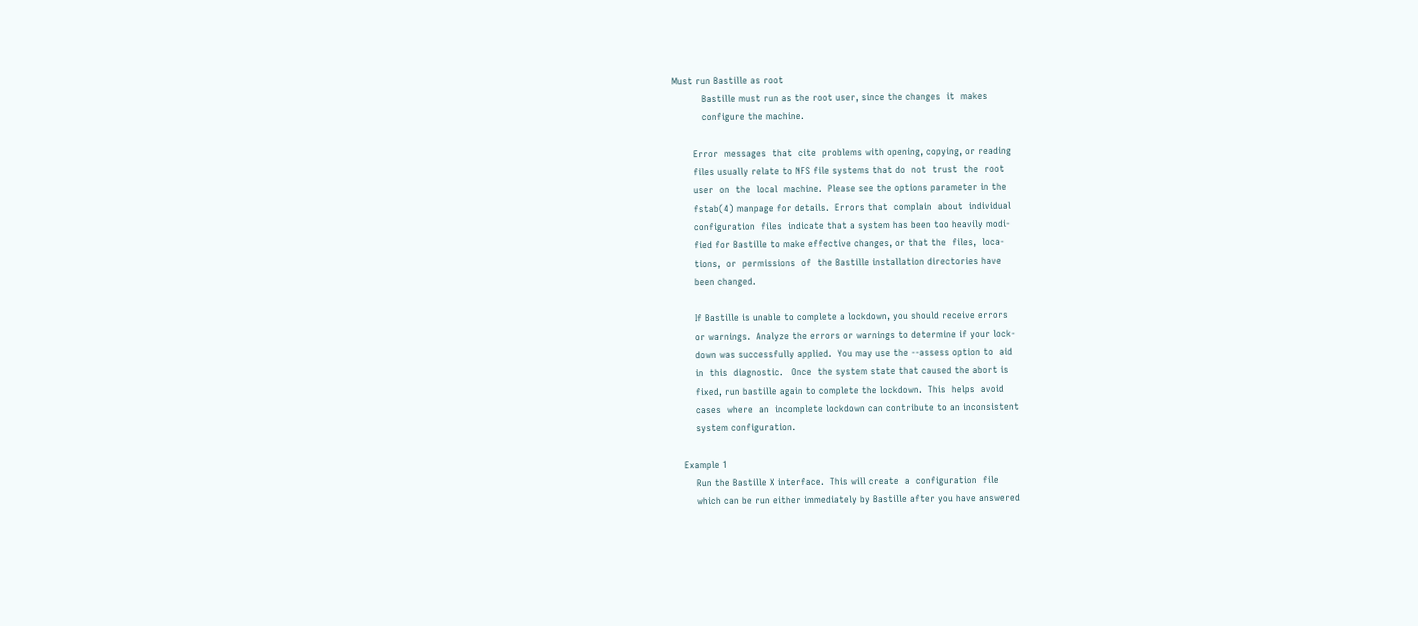Must run Bastille as root
          Bastille must run as the root user, since the changes  it  makes
          configure the machine.

       Error  messages  that  cite  problems with opening, copying, or reading
       files usually relate to NFS file systems that do  not  trust  the  root
       user  on  the  local  machine.  Please see the options parameter in the
       fstab(4) manpage for details.  Errors that  complain  about  individual
       configuration  files  indicate that a system has been too heavily modi‐
       fied for Bastille to make effective changes, or that the  files,  loca‐
       tions,  or  permissions  of  the Bastille installation directories have
       been changed.

       If Bastille is unable to complete a lockdown, you should receive errors
       or warnings.  Analyze the errors or warnings to determine if your lock‐
       down was successfully applied.  You may use the --assess option to  aid
       in  this  diagnostic.   Once  the system state that caused the abort is
       fixed, run bastille again to complete the lockdown.  This  helps  avoid
       cases  where  an  incomplete lockdown can contribute to an inconsistent
       system configuration.

   Example 1
       Run the Bastille X interface.  This will create  a  configuration  file
       which can be run either immediately by Bastille after you have answered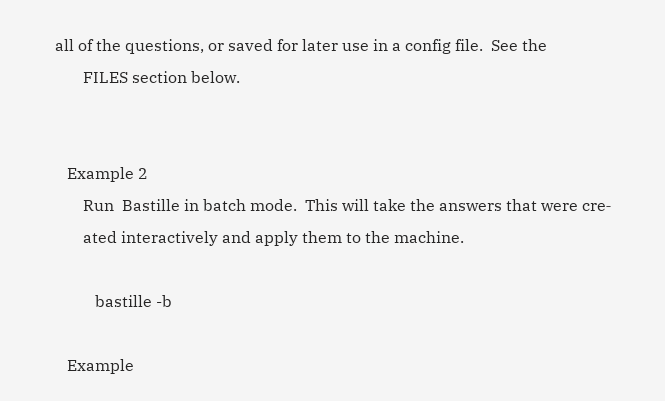all of the questions, or saved for later use in a config file.  See the
       FILES section below.


   Example 2
       Run  Bastille in batch mode.  This will take the answers that were cre‐
       ated interactively and apply them to the machine.

          bastille -b

   Example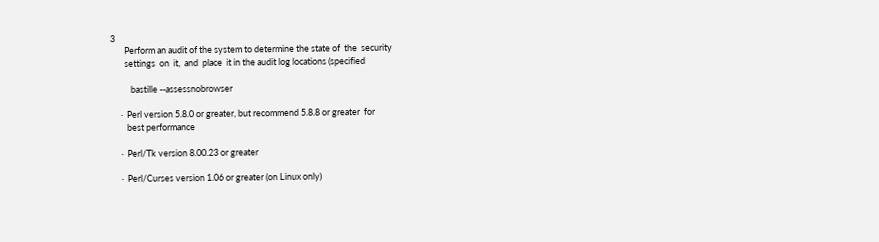3
       Perform an audit of the system to determine the state of  the  security
       settings  on  it,  and  place  it in the audit log locations (specified

          bastille --assessnobrowser

     ·  Perl version 5.8.0 or greater, but recommend 5.8.8 or greater  for
        best performance

     ·  Perl/Tk version 8.00.23 or greater

     ·  Perl/Curses version 1.06 or greater (on Linux only)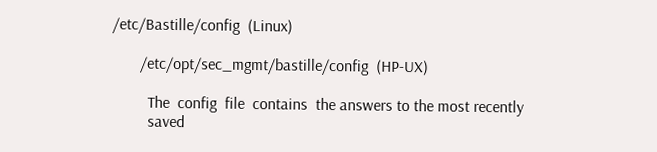/etc/Bastille/config  (Linux)

       /etc/opt/sec_mgmt/bastille/config  (HP-UX)

         The  config  file  contains  the answers to the most recently
         saved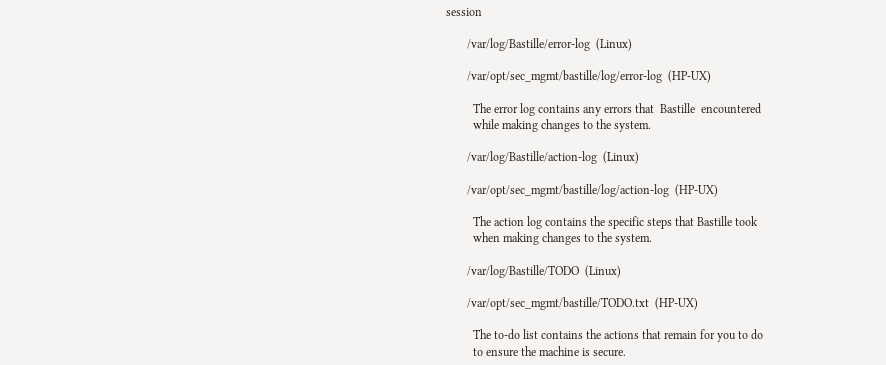session

       /var/log/Bastille/error-log  (Linux)

       /var/opt/sec_mgmt/bastille/log/error-log  (HP-UX)

         The error log contains any errors that  Bastille  encountered
         while making changes to the system.

       /var/log/Bastille/action-log  (Linux)

       /var/opt/sec_mgmt/bastille/log/action-log  (HP-UX)

         The action log contains the specific steps that Bastille took
         when making changes to the system.

       /var/log/Bastille/TODO  (Linux)

       /var/opt/sec_mgmt/bastille/TODO.txt  (HP-UX)

         The to-do list contains the actions that remain for you to do
         to ensure the machine is secure.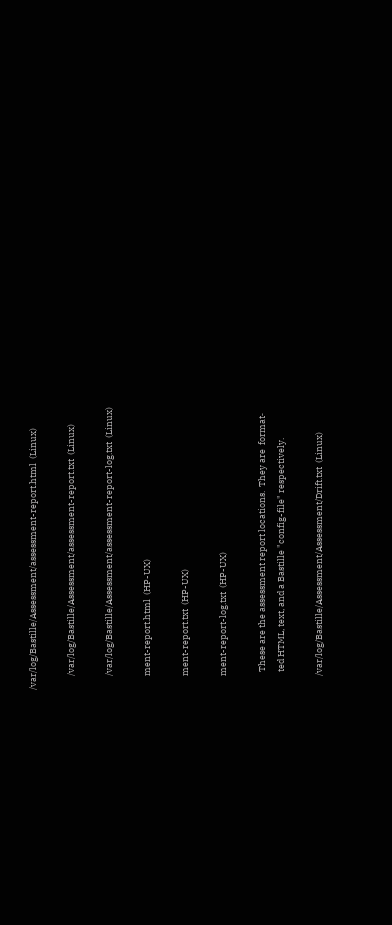/var/log/Bastille/Assessment/assessment-report.html  (Linux)

       /var/log/Bastille/Assessment/assessment-report.txt  (Linux)

       /var/log/Bastille/Assessment/assessment-report-log.txt  (Linux)

       ment-report.html  (HP-UX)

       ment-report.txt  (HP-UX)

       ment-report-log.txt  (HP-UX)

         These are the assessment report locations.  They are  format‐
         ted HTML, text, and a Bastille "config-file" respectively.

       /var/log/Bastille/Assessment/Assessment/Drift.txt  (Linux)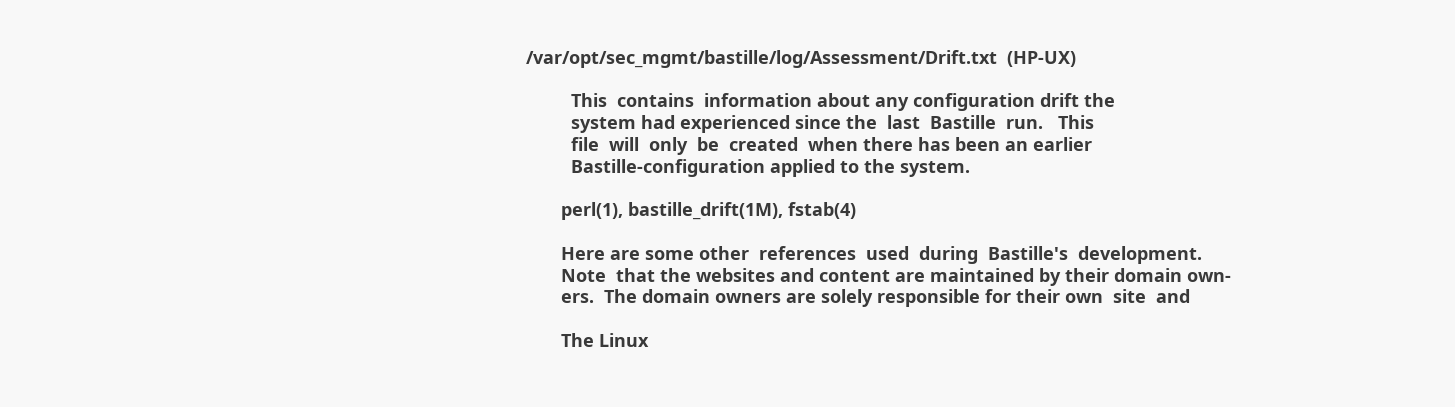/var/opt/sec_mgmt/bastille/log/Assessment/Drift.txt  (HP-UX)

         This  contains  information about any configuration drift the
         system had experienced since the  last  Bastille  run.   This
         file  will  only  be  created  when there has been an earlier
         Bastille-configuration applied to the system.

       perl(1), bastille_drift(1M), fstab(4)

       Here are some other  references  used  during  Bastille's  development.
       Note  that the websites and content are maintained by their domain own‐
       ers.  The domain owners are solely responsible for their own  site  and

       The Linux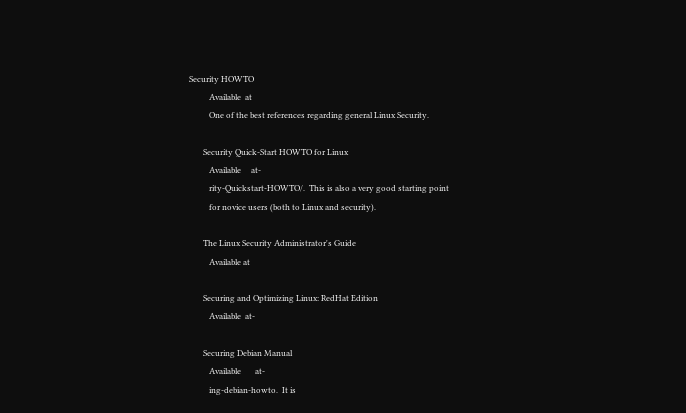Security HOWTO
          Available  at
          One of the best references regarding general Linux Security.

       Security Quick-Start HOWTO for Linux
          Available     at‐
          rity-Quickstart-HOWTO/.  This is also a very good starting point
          for novice users (both to Linux and security).

       The Linux Security Administrator's Guide
          Available at

       Securing and Optimizing Linux: RedHat Edition
          Available  at‐

       Securing Debian Manual
          Available       at‐
          ing-debian-howto.  It is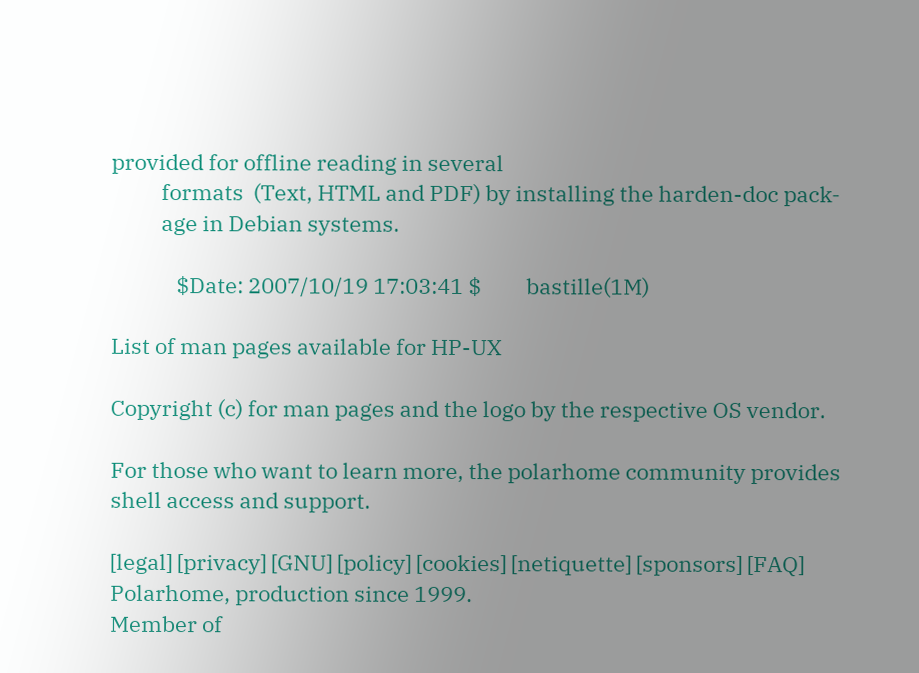provided for offline reading in several
          formats  (Text, HTML and PDF) by installing the harden-doc pack‐
          age in Debian systems.

             $Date: 2007/10/19 17:03:41 $         bastille(1M)

List of man pages available for HP-UX

Copyright (c) for man pages and the logo by the respective OS vendor.

For those who want to learn more, the polarhome community provides shell access and support.

[legal] [privacy] [GNU] [policy] [cookies] [netiquette] [sponsors] [FAQ]
Polarhome, production since 1999.
Member of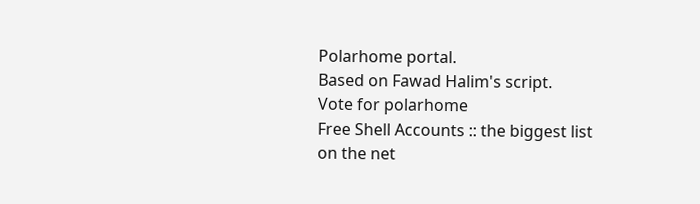Polarhome portal.
Based on Fawad Halim's script.
Vote for polarhome
Free Shell Accounts :: the biggest list on the net